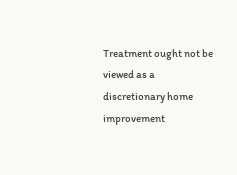Treatment ought not be viewed as a discretionary home improvement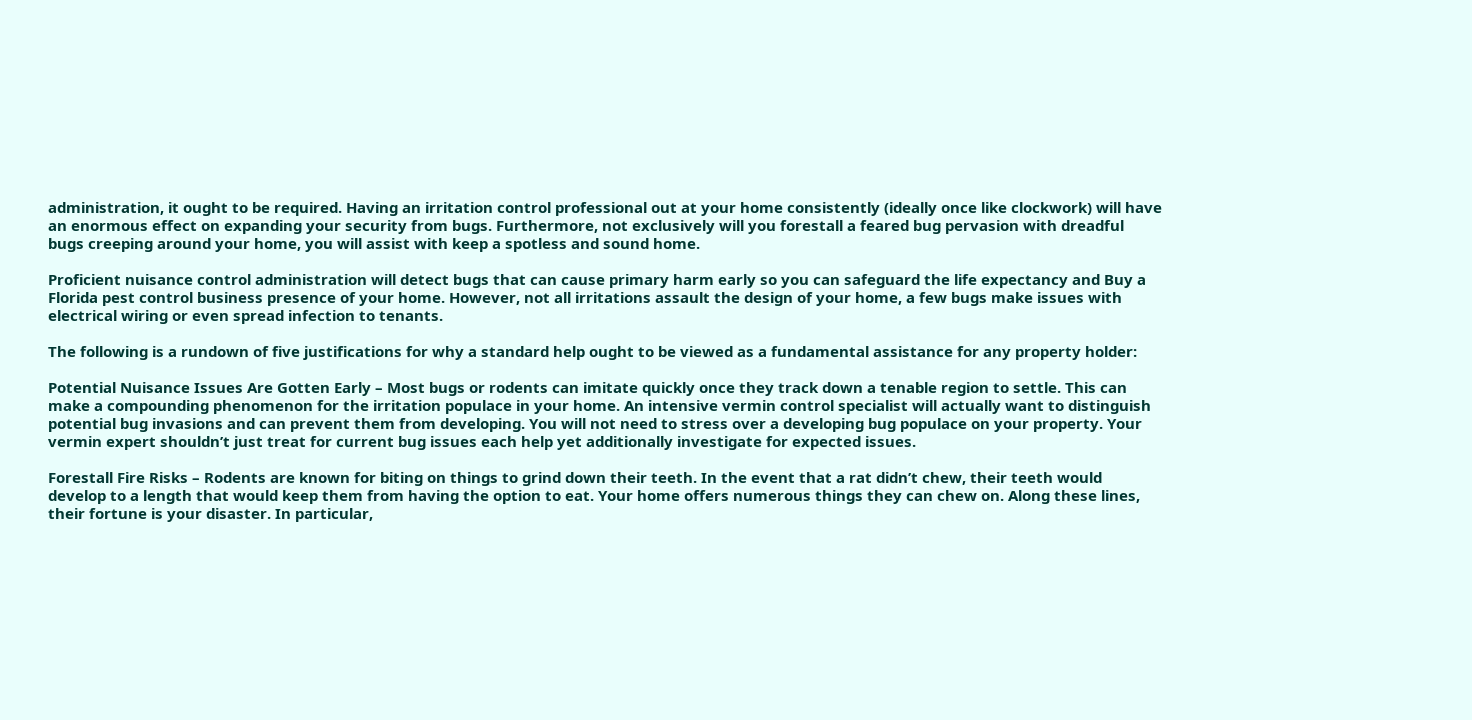administration, it ought to be required. Having an irritation control professional out at your home consistently (ideally once like clockwork) will have an enormous effect on expanding your security from bugs. Furthermore, not exclusively will you forestall a feared bug pervasion with dreadful bugs creeping around your home, you will assist with keep a spotless and sound home.

Proficient nuisance control administration will detect bugs that can cause primary harm early so you can safeguard the life expectancy and Buy a Florida pest control business presence of your home. However, not all irritations assault the design of your home, a few bugs make issues with electrical wiring or even spread infection to tenants.

The following is a rundown of five justifications for why a standard help ought to be viewed as a fundamental assistance for any property holder:

Potential Nuisance Issues Are Gotten Early – Most bugs or rodents can imitate quickly once they track down a tenable region to settle. This can make a compounding phenomenon for the irritation populace in your home. An intensive vermin control specialist will actually want to distinguish potential bug invasions and can prevent them from developing. You will not need to stress over a developing bug populace on your property. Your vermin expert shouldn’t just treat for current bug issues each help yet additionally investigate for expected issues.

Forestall Fire Risks – Rodents are known for biting on things to grind down their teeth. In the event that a rat didn’t chew, their teeth would develop to a length that would keep them from having the option to eat. Your home offers numerous things they can chew on. Along these lines, their fortune is your disaster. In particular,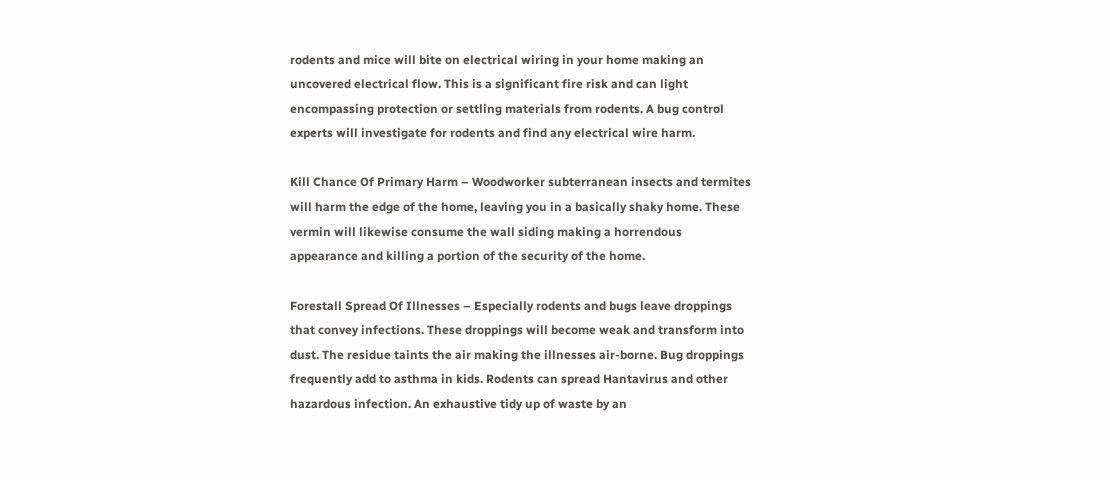rodents and mice will bite on electrical wiring in your home making an uncovered electrical flow. This is a significant fire risk and can light encompassing protection or settling materials from rodents. A bug control experts will investigate for rodents and find any electrical wire harm.

Kill Chance Of Primary Harm – Woodworker subterranean insects and termites will harm the edge of the home, leaving you in a basically shaky home. These vermin will likewise consume the wall siding making a horrendous appearance and killing a portion of the security of the home.

Forestall Spread Of Illnesses – Especially rodents and bugs leave droppings that convey infections. These droppings will become weak and transform into dust. The residue taints the air making the illnesses air-borne. Bug droppings frequently add to asthma in kids. Rodents can spread Hantavirus and other hazardous infection. An exhaustive tidy up of waste by an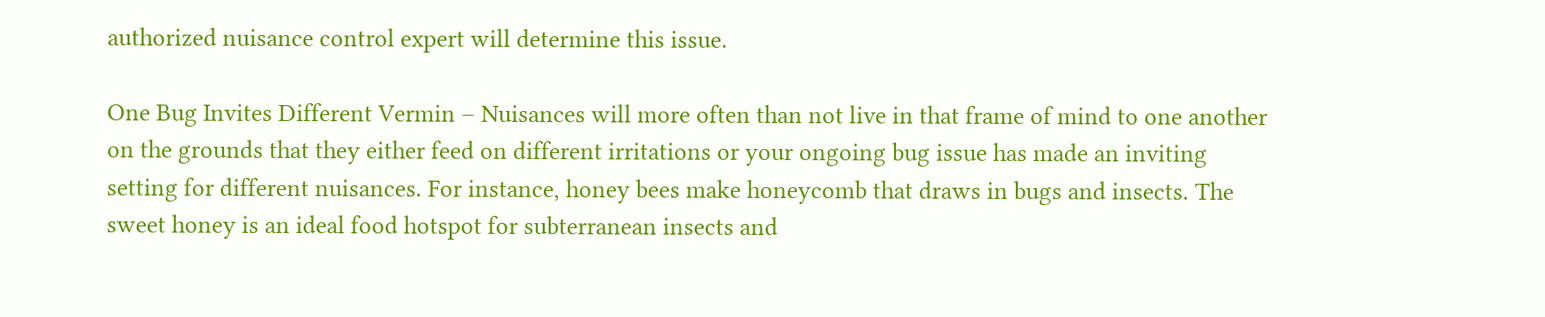authorized nuisance control expert will determine this issue.

One Bug Invites Different Vermin – Nuisances will more often than not live in that frame of mind to one another on the grounds that they either feed on different irritations or your ongoing bug issue has made an inviting setting for different nuisances. For instance, honey bees make honeycomb that draws in bugs and insects. The sweet honey is an ideal food hotspot for subterranean insects and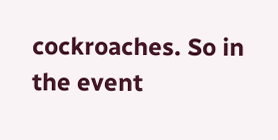cockroaches. So in the event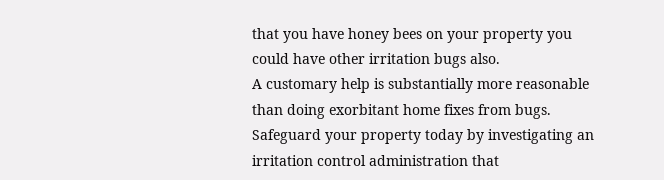that you have honey bees on your property you could have other irritation bugs also.
A customary help is substantially more reasonable than doing exorbitant home fixes from bugs. Safeguard your property today by investigating an irritation control administration that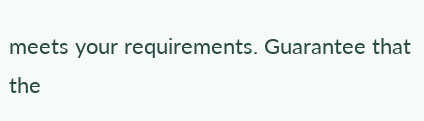meets your requirements. Guarantee that the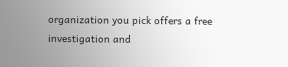organization you pick offers a free investigation and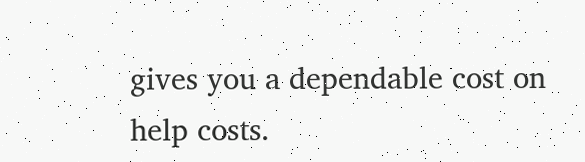gives you a dependable cost on help costs.